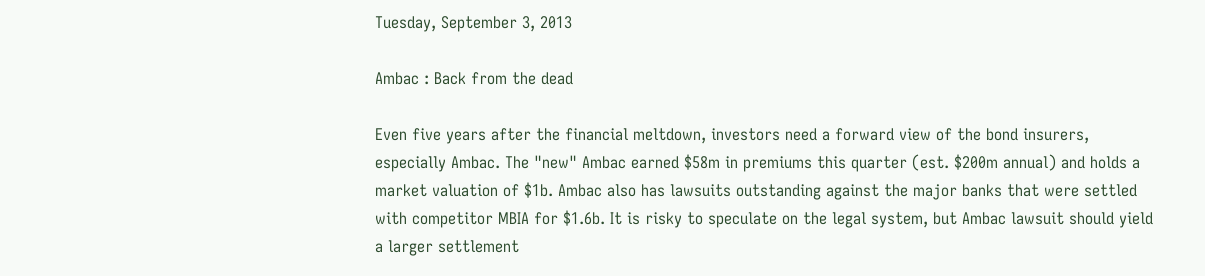Tuesday, September 3, 2013

Ambac : Back from the dead

Even five years after the financial meltdown, investors need a forward view of the bond insurers, especially Ambac. The "new" Ambac earned $58m in premiums this quarter (est. $200m annual) and holds a market valuation of $1b. Ambac also has lawsuits outstanding against the major banks that were settled with competitor MBIA for $1.6b. It is risky to speculate on the legal system, but Ambac lawsuit should yield a larger settlement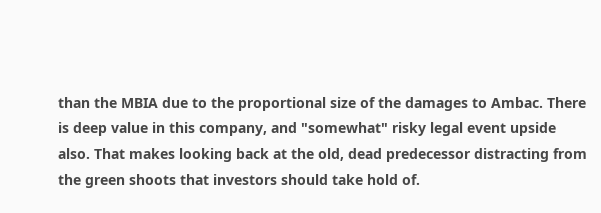than the MBIA due to the proportional size of the damages to Ambac. There is deep value in this company, and "somewhat" risky legal event upside also. That makes looking back at the old, dead predecessor distracting from the green shoots that investors should take hold of.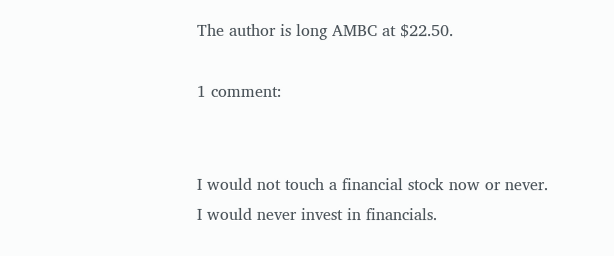The author is long AMBC at $22.50.

1 comment:


I would not touch a financial stock now or never. I would never invest in financials.